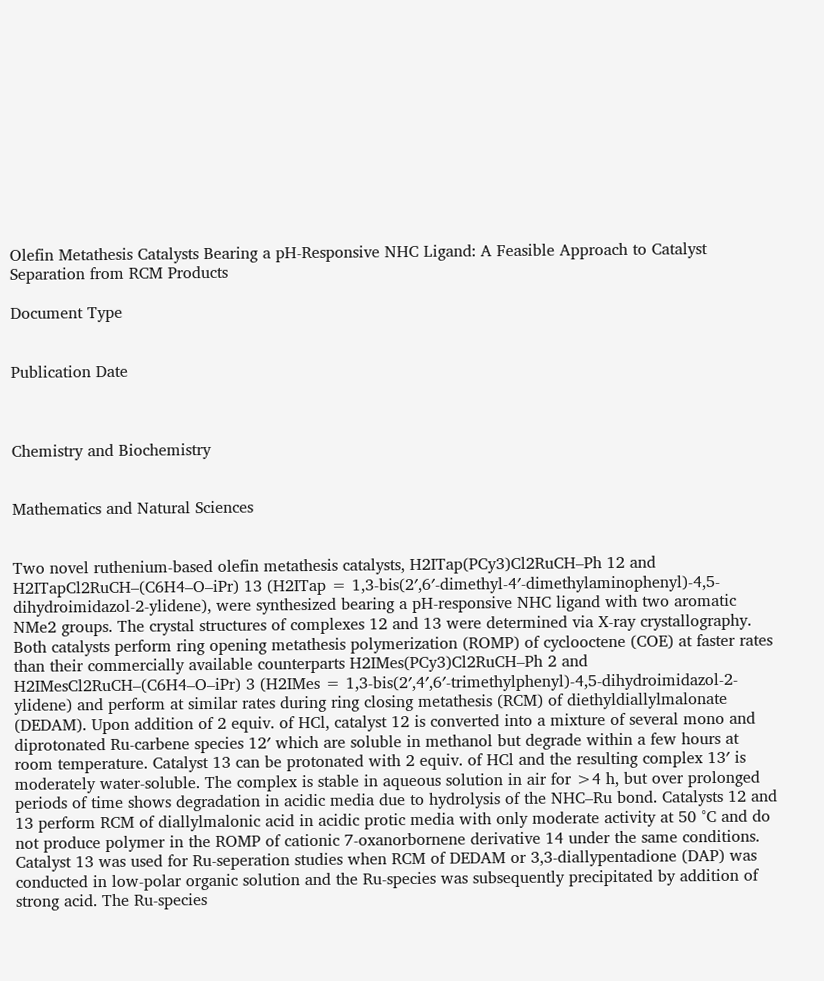Olefin Metathesis Catalysts Bearing a pH-Responsive NHC Ligand: A Feasible Approach to Catalyst Separation from RCM Products

Document Type


Publication Date



Chemistry and Biochemistry


Mathematics and Natural Sciences


Two novel ruthenium-based olefin metathesis catalysts, H2ITap(PCy3)Cl2RuCH–Ph 12 and H2ITapCl2RuCH–(C6H4–O–iPr) 13 (H2ITap = 1,3-bis(2′,6′-dimethyl-4′-dimethylaminophenyl)-4,5-dihydroimidazol-2-ylidene), were synthesized bearing a pH-responsive NHC ligand with two aromatic NMe2 groups. The crystal structures of complexes 12 and 13 were determined via X-ray crystallography. Both catalysts perform ring opening metathesis polymerization (ROMP) of cyclooctene (COE) at faster rates than their commercially available counterparts H2IMes(PCy3)Cl2RuCH–Ph 2 and H2IMesCl2RuCH–(C6H4–O–iPr) 3 (H2IMes = 1,3-bis(2′,4′,6′-trimethylphenyl)-4,5-dihydroimidazol-2-ylidene) and perform at similar rates during ring closing metathesis (RCM) of diethyldiallylmalonate (DEDAM). Upon addition of 2 equiv. of HCl, catalyst 12 is converted into a mixture of several mono and diprotonated Ru-carbene species 12′ which are soluble in methanol but degrade within a few hours at room temperature. Catalyst 13 can be protonated with 2 equiv. of HCl and the resulting complex 13′ is moderately water-soluble. The complex is stable in aqueous solution in air for >4 h, but over prolonged periods of time shows degradation in acidic media due to hydrolysis of the NHC–Ru bond. Catalysts 12 and 13 perform RCM of diallylmalonic acid in acidic protic media with only moderate activity at 50 °C and do not produce polymer in the ROMP of cationic 7-oxanorbornene derivative 14 under the same conditions. Catalyst 13 was used for Ru-seperation studies when RCM of DEDAM or 3,3-diallypentadione (DAP) was conducted in low-polar organic solution and the Ru-species was subsequently precipitated by addition of strong acid. The Ru-species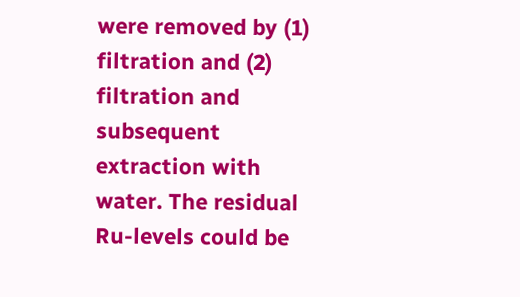were removed by (1) filtration and (2) filtration and subsequent extraction with water. The residual Ru-levels could be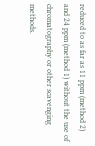reduced to as far as 11 ppm (method 2) and 24 ppm (method 1) without the use of chromatography or other scavenging methods.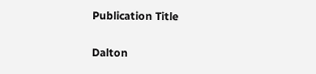Publication Title

Dalton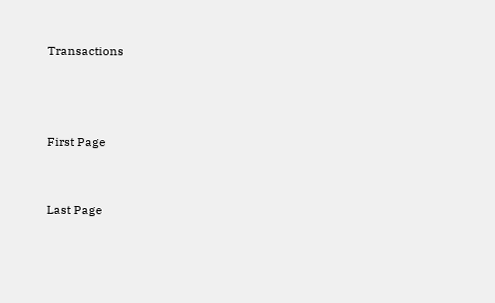Transactions



First Page


Last Page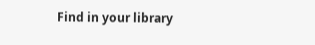Find in your library